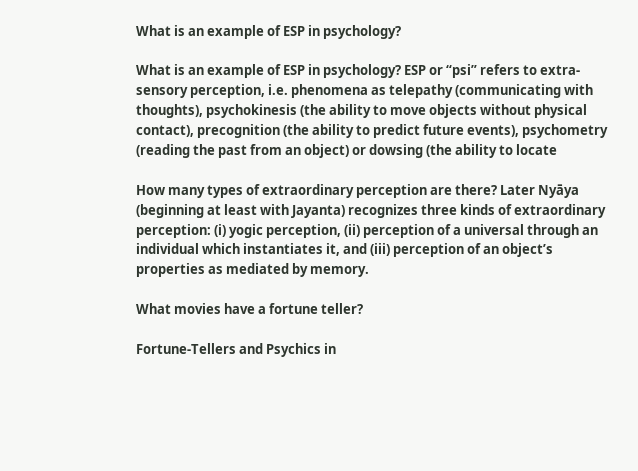What is an example of ESP in psychology?

What is an example of ESP in psychology? ESP or “psi” refers to extra-sensory perception, i.e. phenomena as telepathy (communicating with thoughts), psychokinesis (the ability to move objects without physical contact), precognition (the ability to predict future events), psychometry (reading the past from an object) or dowsing (the ability to locate

How many types of extraordinary perception are there? Later Nyāya (beginning at least with Jayanta) recognizes three kinds of extraordinary perception: (i) yogic perception, (ii) perception of a universal through an individual which instantiates it, and (iii) perception of an object’s properties as mediated by memory.

What movies have a fortune teller?

Fortune-Tellers and Psychics in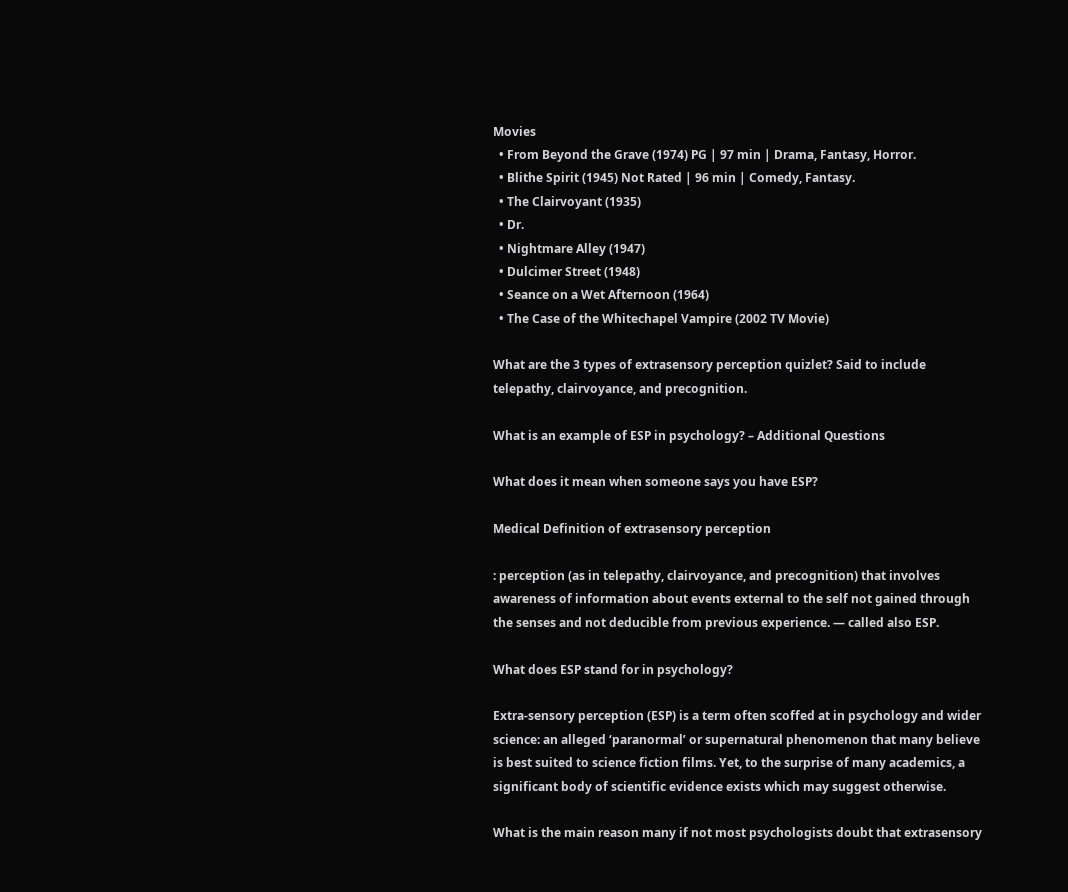Movies
  • From Beyond the Grave (1974) PG | 97 min | Drama, Fantasy, Horror.
  • Blithe Spirit (1945) Not Rated | 96 min | Comedy, Fantasy.
  • The Clairvoyant (1935)
  • Dr.
  • Nightmare Alley (1947)
  • Dulcimer Street (1948)
  • Seance on a Wet Afternoon (1964)
  • The Case of the Whitechapel Vampire (2002 TV Movie)

What are the 3 types of extrasensory perception quizlet? Said to include telepathy, clairvoyance, and precognition.

What is an example of ESP in psychology? – Additional Questions

What does it mean when someone says you have ESP?

Medical Definition of extrasensory perception

: perception (as in telepathy, clairvoyance, and precognition) that involves awareness of information about events external to the self not gained through the senses and not deducible from previous experience. — called also ESP.

What does ESP stand for in psychology?

Extra-sensory perception (ESP) is a term often scoffed at in psychology and wider science: an alleged ‘paranormal’ or supernatural phenomenon that many believe is best suited to science fiction films. Yet, to the surprise of many academics, a significant body of scientific evidence exists which may suggest otherwise.

What is the main reason many if not most psychologists doubt that extrasensory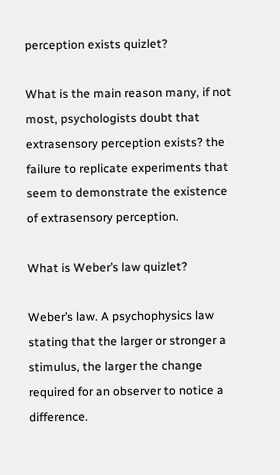perception exists quizlet?

What is the main reason many, if not most, psychologists doubt that extrasensory perception exists? the failure to replicate experiments that seem to demonstrate the existence of extrasensory perception.

What is Weber’s law quizlet?

Weber’s law. A psychophysics law stating that the larger or stronger a stimulus, the larger the change required for an observer to notice a difference.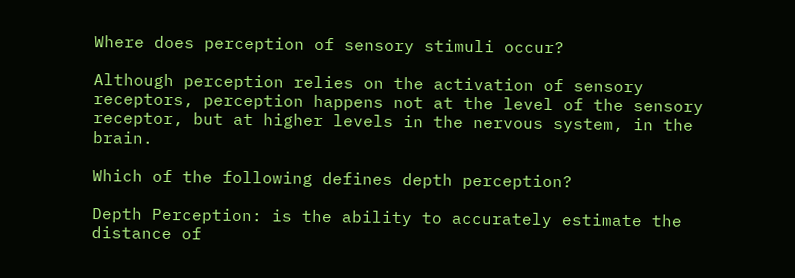Where does perception of sensory stimuli occur?

Although perception relies on the activation of sensory receptors, perception happens not at the level of the sensory receptor, but at higher levels in the nervous system, in the brain.

Which of the following defines depth perception?

Depth Perception: is the ability to accurately estimate the distance of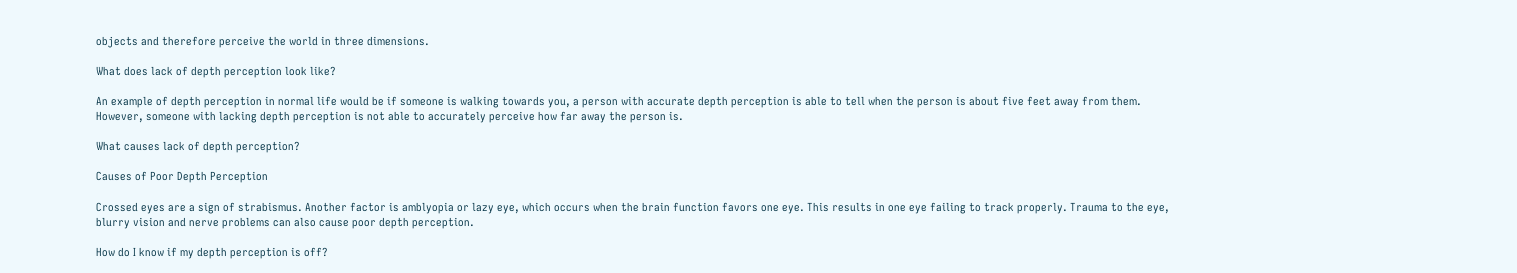objects and therefore perceive the world in three dimensions.

What does lack of depth perception look like?

An example of depth perception in normal life would be if someone is walking towards you, a person with accurate depth perception is able to tell when the person is about five feet away from them. However, someone with lacking depth perception is not able to accurately perceive how far away the person is.

What causes lack of depth perception?

Causes of Poor Depth Perception

Crossed eyes are a sign of strabismus. Another factor is amblyopia or lazy eye, which occurs when the brain function favors one eye. This results in one eye failing to track properly. Trauma to the eye, blurry vision and nerve problems can also cause poor depth perception.

How do I know if my depth perception is off?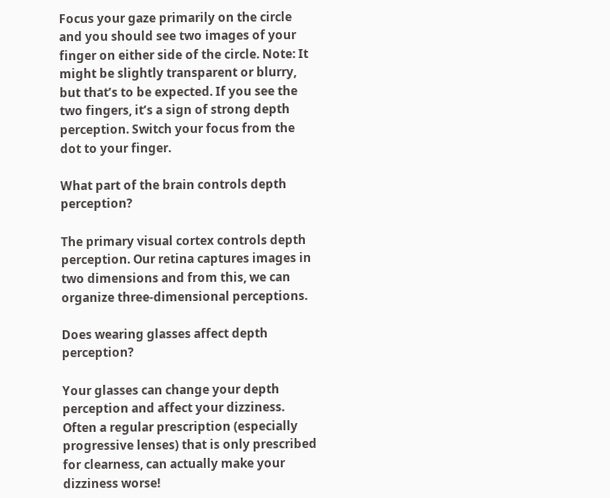Focus your gaze primarily on the circle and you should see two images of your finger on either side of the circle. Note: It might be slightly transparent or blurry, but that’s to be expected. If you see the two fingers, it’s a sign of strong depth perception. Switch your focus from the dot to your finger.

What part of the brain controls depth perception?

The primary visual cortex controls depth perception. Our retina captures images in two dimensions and from this, we can organize three-dimensional perceptions.

Does wearing glasses affect depth perception?

Your glasses can change your depth perception and affect your dizziness. Often a regular prescription (especially progressive lenses) that is only prescribed for clearness, can actually make your dizziness worse!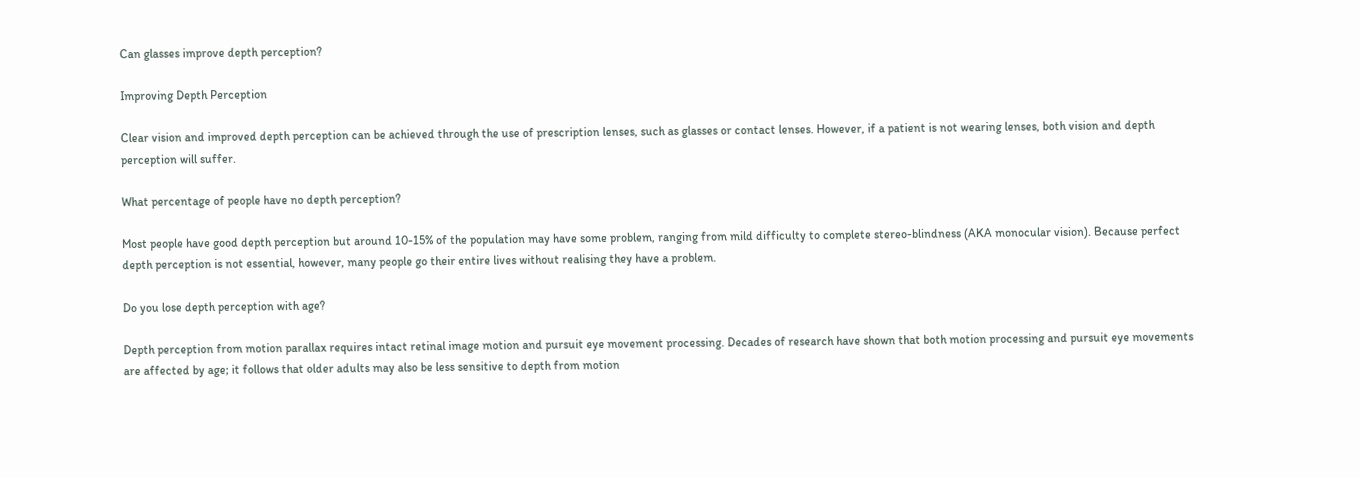Can glasses improve depth perception?

Improving Depth Perception

Clear vision and improved depth perception can be achieved through the use of prescription lenses, such as glasses or contact lenses. However, if a patient is not wearing lenses, both vision and depth perception will suffer.

What percentage of people have no depth perception?

Most people have good depth perception but around 10-15% of the population may have some problem, ranging from mild difficulty to complete stereo-blindness (AKA monocular vision). Because perfect depth perception is not essential, however, many people go their entire lives without realising they have a problem.

Do you lose depth perception with age?

Depth perception from motion parallax requires intact retinal image motion and pursuit eye movement processing. Decades of research have shown that both motion processing and pursuit eye movements are affected by age; it follows that older adults may also be less sensitive to depth from motion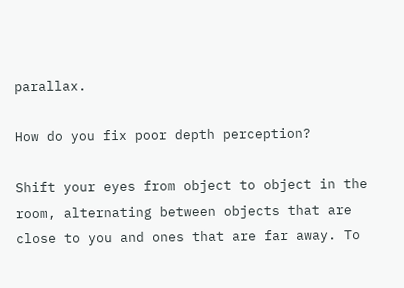parallax.

How do you fix poor depth perception?

Shift your eyes from object to object in the room, alternating between objects that are close to you and ones that are far away. To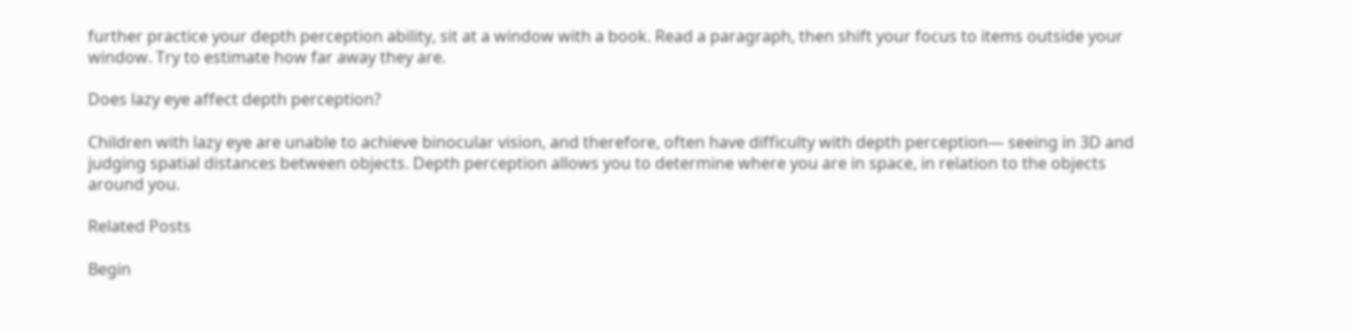further practice your depth perception ability, sit at a window with a book. Read a paragraph, then shift your focus to items outside your window. Try to estimate how far away they are.

Does lazy eye affect depth perception?

Children with lazy eye are unable to achieve binocular vision, and therefore, often have difficulty with depth perception— seeing in 3D and judging spatial distances between objects. Depth perception allows you to determine where you are in space, in relation to the objects around you.

Related Posts

Begin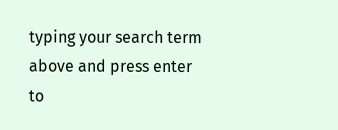typing your search term above and press enter to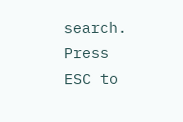search. Press ESC to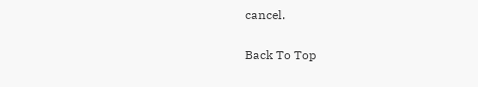cancel.

Back To Top